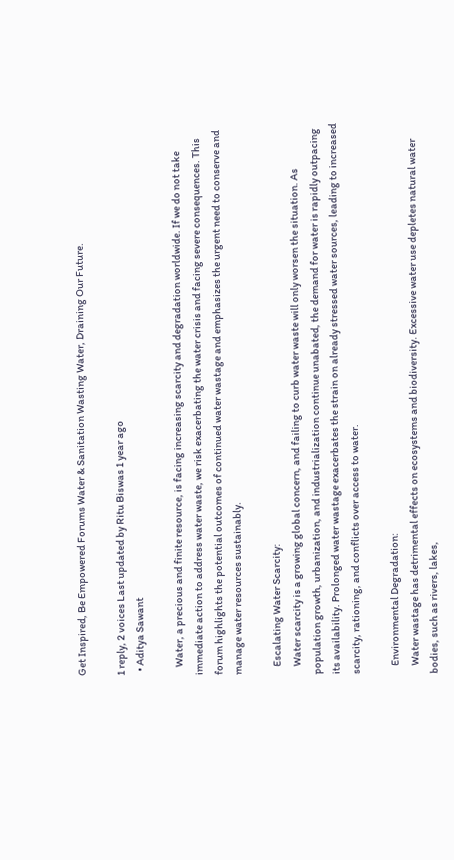Get Inspired, Be Empowered Forums Water & Sanitation Wasting Water, Draining Our Future.

1 reply, 2 voices Last updated by Ritu Biswas 1 year ago
  • Aditya Sawant

    Water, a precious and finite resource, is facing increasing scarcity and degradation worldwide. If we do not take immediate action to address water waste, we risk exacerbating the water crisis and facing severe consequences. This forum highlights the potential outcomes of continued water wastage and emphasizes the urgent need to conserve and manage water resources sustainably.

    Escalating Water Scarcity:
    Water scarcity is a growing global concern, and failing to curb water waste will only worsen the situation. As population growth, urbanization, and industrialization continue unabated, the demand for water is rapidly outpacing its availability. Prolonged water wastage exacerbates the strain on already stressed water sources, leading to increased scarcity, rationing, and conflicts over access to water.

    Environmental Degradation:
    Water wastage has detrimental effects on ecosystems and biodiversity. Excessive water use depletes natural water bodies, such as rivers, lakes,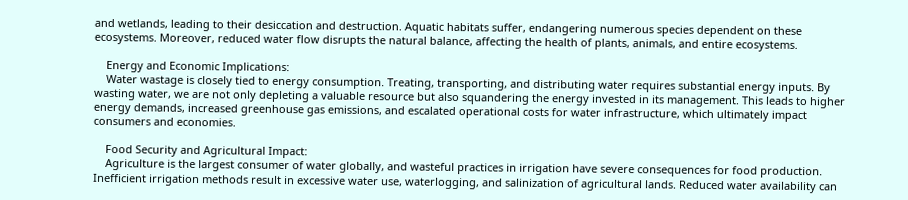and wetlands, leading to their desiccation and destruction. Aquatic habitats suffer, endangering numerous species dependent on these ecosystems. Moreover, reduced water flow disrupts the natural balance, affecting the health of plants, animals, and entire ecosystems.

    Energy and Economic Implications:
    Water wastage is closely tied to energy consumption. Treating, transporting, and distributing water requires substantial energy inputs. By wasting water, we are not only depleting a valuable resource but also squandering the energy invested in its management. This leads to higher energy demands, increased greenhouse gas emissions, and escalated operational costs for water infrastructure, which ultimately impact consumers and economies.

    Food Security and Agricultural Impact:
    Agriculture is the largest consumer of water globally, and wasteful practices in irrigation have severe consequences for food production. Inefficient irrigation methods result in excessive water use, waterlogging, and salinization of agricultural lands. Reduced water availability can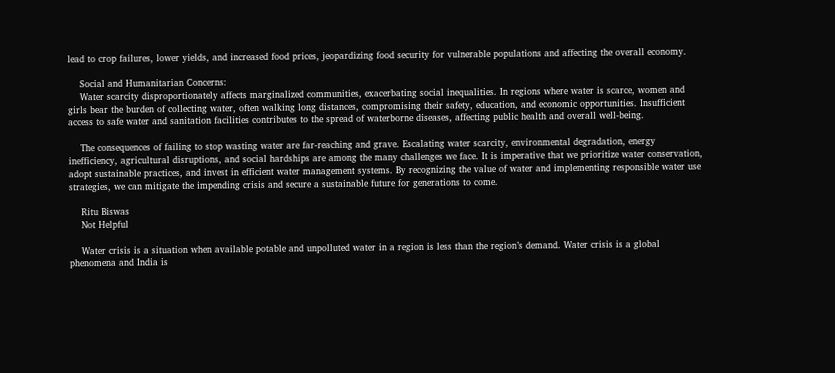lead to crop failures, lower yields, and increased food prices, jeopardizing food security for vulnerable populations and affecting the overall economy.

    Social and Humanitarian Concerns:
    Water scarcity disproportionately affects marginalized communities, exacerbating social inequalities. In regions where water is scarce, women and girls bear the burden of collecting water, often walking long distances, compromising their safety, education, and economic opportunities. Insufficient access to safe water and sanitation facilities contributes to the spread of waterborne diseases, affecting public health and overall well-being.

    The consequences of failing to stop wasting water are far-reaching and grave. Escalating water scarcity, environmental degradation, energy inefficiency, agricultural disruptions, and social hardships are among the many challenges we face. It is imperative that we prioritize water conservation, adopt sustainable practices, and invest in efficient water management systems. By recognizing the value of water and implementing responsible water use strategies, we can mitigate the impending crisis and secure a sustainable future for generations to come.

    Ritu Biswas
    Not Helpful

    Water crisis is a situation when available potable and unpolluted water in a region is less than the region’s demand. Water crisis is a global phenomena and India is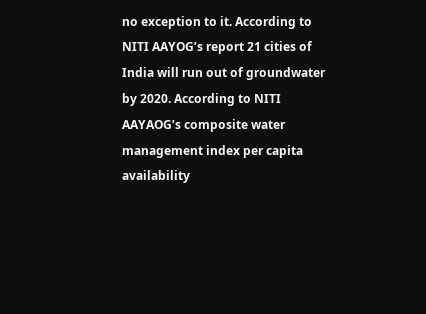no exception to it. According to NITI AAYOG’s report 21 cities of India will run out of groundwater by 2020. According to NITI AAYAOG’s composite water management index per capita availability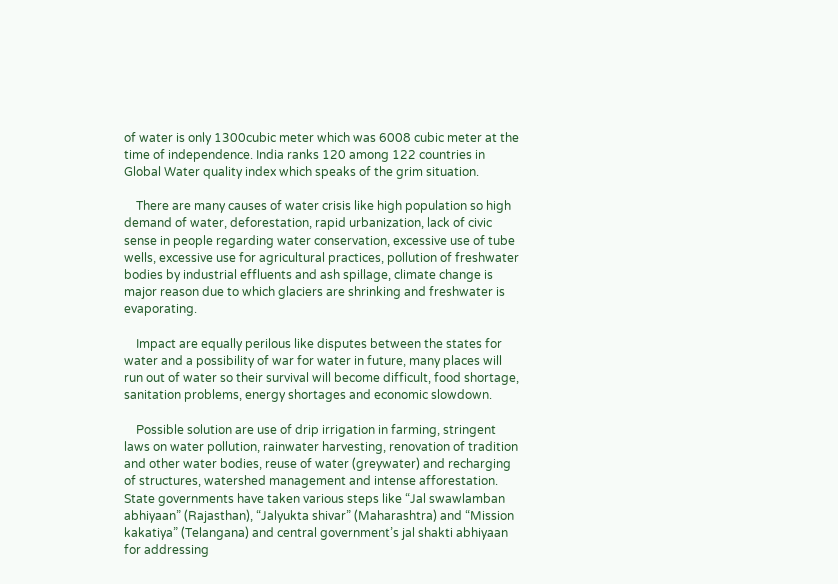of water is only 1300cubic meter which was 6008 cubic meter at the time of independence. India ranks 120 among 122 countries in Global Water quality index which speaks of the grim situation.

    There are many causes of water crisis like high population so high demand of water, deforestation, rapid urbanization, lack of civic sense in people regarding water conservation, excessive use of tube wells, excessive use for agricultural practices, pollution of freshwater bodies by industrial effluents and ash spillage, climate change is major reason due to which glaciers are shrinking and freshwater is evaporating.

    Impact are equally perilous like disputes between the states for water and a possibility of war for water in future, many places will run out of water so their survival will become difficult, food shortage, sanitation problems, energy shortages and economic slowdown.

    Possible solution are use of drip irrigation in farming, stringent laws on water pollution, rainwater harvesting, renovation of tradition and other water bodies, reuse of water (greywater) and recharging of structures, watershed management and intense afforestation. State governments have taken various steps like “Jal swawlamban abhiyaan” (Rajasthan), “Jalyukta shivar” (Maharashtra) and “Mission kakatiya” (Telangana) and central government’s jal shakti abhiyaan for addressing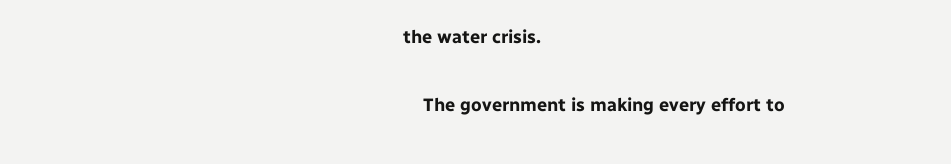the water crisis.

    The government is making every effort to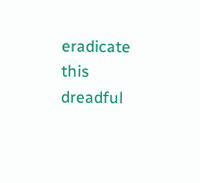eradicate this dreadful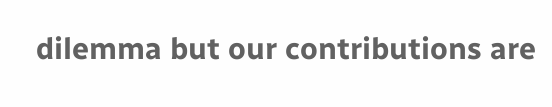dilemma but our contributions are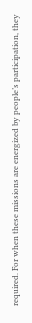required. For when these missions are energized by people’s participation, they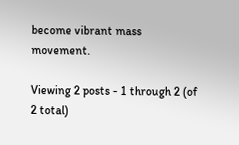become vibrant mass movement.

Viewing 2 posts - 1 through 2 (of 2 total)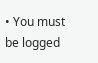• You must be logged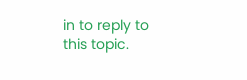in to reply to this topic.